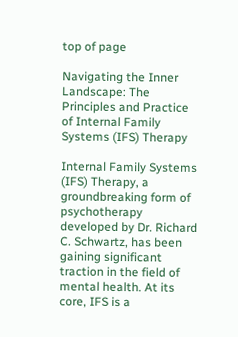top of page

Navigating the Inner Landscape: The Principles and Practice of Internal Family Systems (IFS) Therapy

Internal Family Systems (IFS) Therapy, a groundbreaking form of psychotherapy developed by Dr. Richard C. Schwartz, has been gaining significant traction in the field of mental health. At its core, IFS is a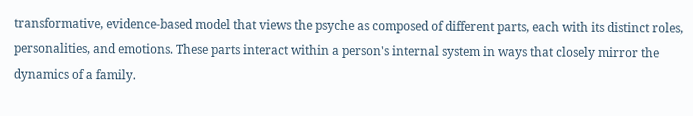transformative, evidence-based model that views the psyche as composed of different parts, each with its distinct roles, personalities, and emotions. These parts interact within a person's internal system in ways that closely mirror the dynamics of a family.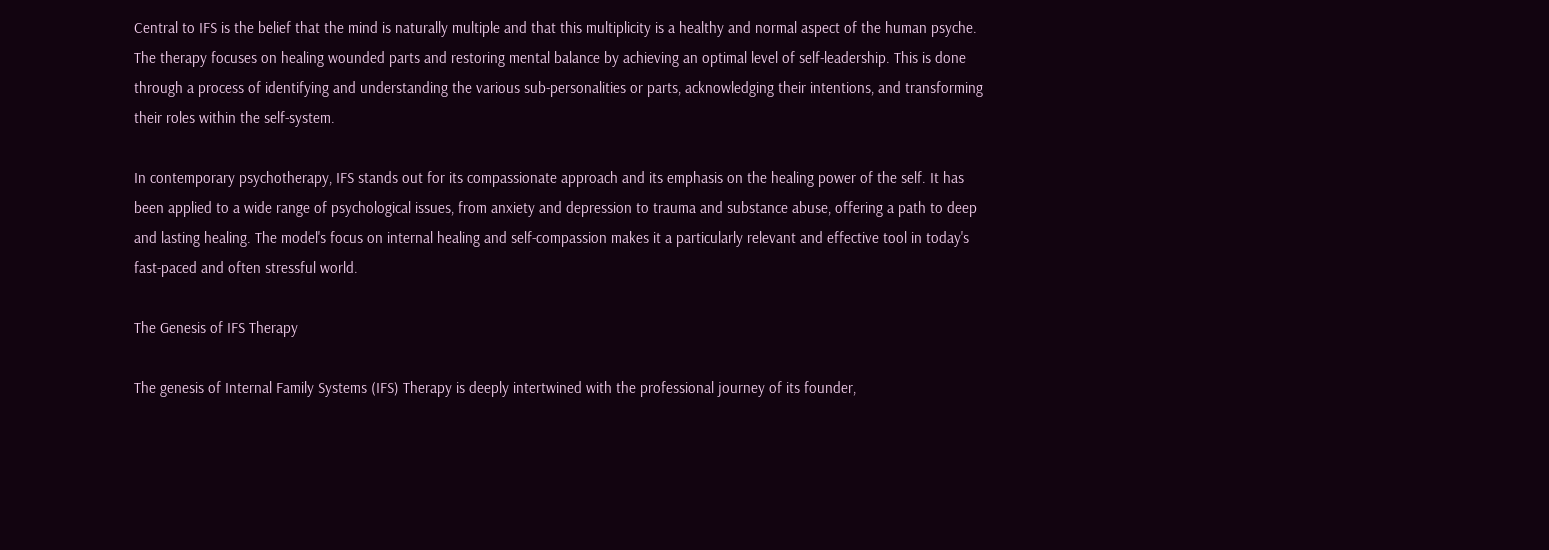Central to IFS is the belief that the mind is naturally multiple and that this multiplicity is a healthy and normal aspect of the human psyche. The therapy focuses on healing wounded parts and restoring mental balance by achieving an optimal level of self-leadership. This is done through a process of identifying and understanding the various sub-personalities or parts, acknowledging their intentions, and transforming their roles within the self-system.

In contemporary psychotherapy, IFS stands out for its compassionate approach and its emphasis on the healing power of the self. It has been applied to a wide range of psychological issues, from anxiety and depression to trauma and substance abuse, offering a path to deep and lasting healing. The model's focus on internal healing and self-compassion makes it a particularly relevant and effective tool in today's fast-paced and often stressful world.

The Genesis of IFS Therapy

The genesis of Internal Family Systems (IFS) Therapy is deeply intertwined with the professional journey of its founder,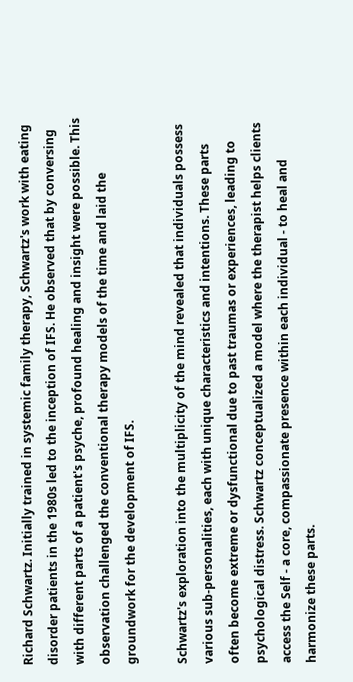Richard Schwartz. Initially trained in systemic family therapy, Schwartz's work with eating disorder patients in the 1980s led to the inception of IFS. He observed that by conversing with different parts of a patient's psyche, profound healing and insight were possible. This observation challenged the conventional therapy models of the time and laid the groundwork for the development of IFS.

Schwartz's exploration into the multiplicity of the mind revealed that individuals possess various sub-personalities, each with unique characteristics and intentions. These parts often become extreme or dysfunctional due to past traumas or experiences, leading to psychological distress. Schwartz conceptualized a model where the therapist helps clients access the Self - a core, compassionate presence within each individual - to heal and harmonize these parts.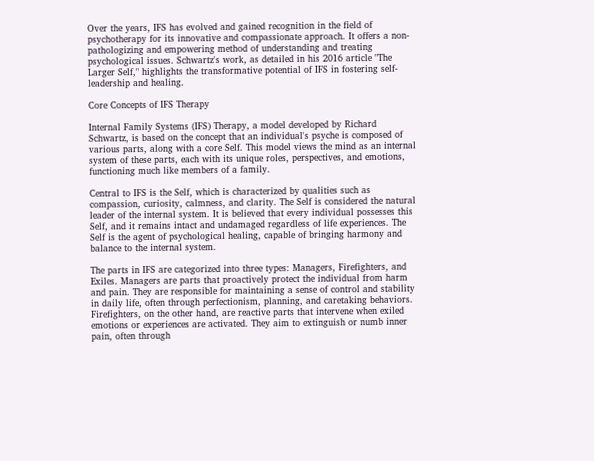Over the years, IFS has evolved and gained recognition in the field of psychotherapy for its innovative and compassionate approach. It offers a non-pathologizing and empowering method of understanding and treating psychological issues. Schwartz's work, as detailed in his 2016 article "The Larger Self," highlights the transformative potential of IFS in fostering self-leadership and healing.

Core Concepts of IFS Therapy

Internal Family Systems (IFS) Therapy, a model developed by Richard Schwartz, is based on the concept that an individual's psyche is composed of various parts, along with a core Self. This model views the mind as an internal system of these parts, each with its unique roles, perspectives, and emotions, functioning much like members of a family.

Central to IFS is the Self, which is characterized by qualities such as compassion, curiosity, calmness, and clarity. The Self is considered the natural leader of the internal system. It is believed that every individual possesses this Self, and it remains intact and undamaged regardless of life experiences. The Self is the agent of psychological healing, capable of bringing harmony and balance to the internal system.

The parts in IFS are categorized into three types: Managers, Firefighters, and Exiles. Managers are parts that proactively protect the individual from harm and pain. They are responsible for maintaining a sense of control and stability in daily life, often through perfectionism, planning, and caretaking behaviors. Firefighters, on the other hand, are reactive parts that intervene when exiled emotions or experiences are activated. They aim to extinguish or numb inner pain, often through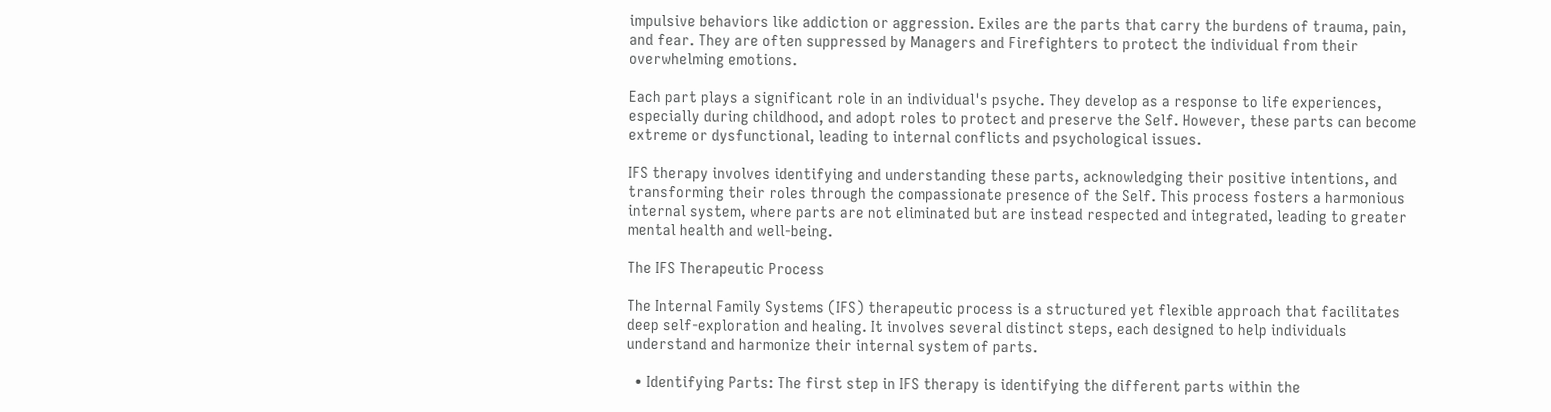impulsive behaviors like addiction or aggression. Exiles are the parts that carry the burdens of trauma, pain, and fear. They are often suppressed by Managers and Firefighters to protect the individual from their overwhelming emotions.

Each part plays a significant role in an individual's psyche. They develop as a response to life experiences, especially during childhood, and adopt roles to protect and preserve the Self. However, these parts can become extreme or dysfunctional, leading to internal conflicts and psychological issues.

IFS therapy involves identifying and understanding these parts, acknowledging their positive intentions, and transforming their roles through the compassionate presence of the Self. This process fosters a harmonious internal system, where parts are not eliminated but are instead respected and integrated, leading to greater mental health and well-being.

The IFS Therapeutic Process

The Internal Family Systems (IFS) therapeutic process is a structured yet flexible approach that facilitates deep self-exploration and healing. It involves several distinct steps, each designed to help individuals understand and harmonize their internal system of parts.

  • Identifying Parts: The first step in IFS therapy is identifying the different parts within the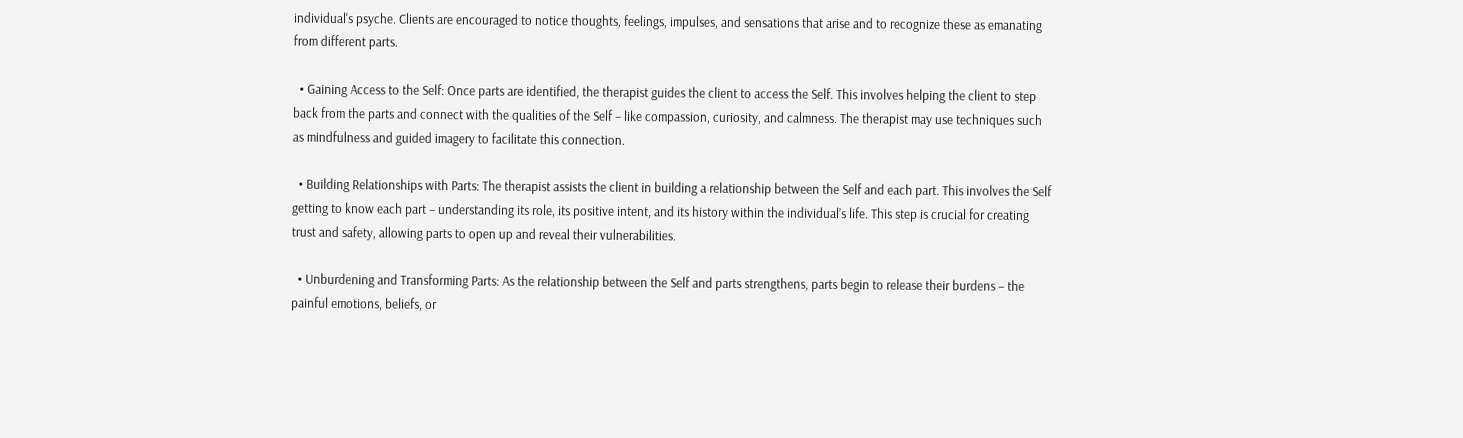individual's psyche. Clients are encouraged to notice thoughts, feelings, impulses, and sensations that arise and to recognize these as emanating from different parts.

  • Gaining Access to the Self: Once parts are identified, the therapist guides the client to access the Self. This involves helping the client to step back from the parts and connect with the qualities of the Self – like compassion, curiosity, and calmness. The therapist may use techniques such as mindfulness and guided imagery to facilitate this connection.

  • Building Relationships with Parts: The therapist assists the client in building a relationship between the Self and each part. This involves the Self getting to know each part – understanding its role, its positive intent, and its history within the individual’s life. This step is crucial for creating trust and safety, allowing parts to open up and reveal their vulnerabilities.

  • Unburdening and Transforming Parts: As the relationship between the Self and parts strengthens, parts begin to release their burdens – the painful emotions, beliefs, or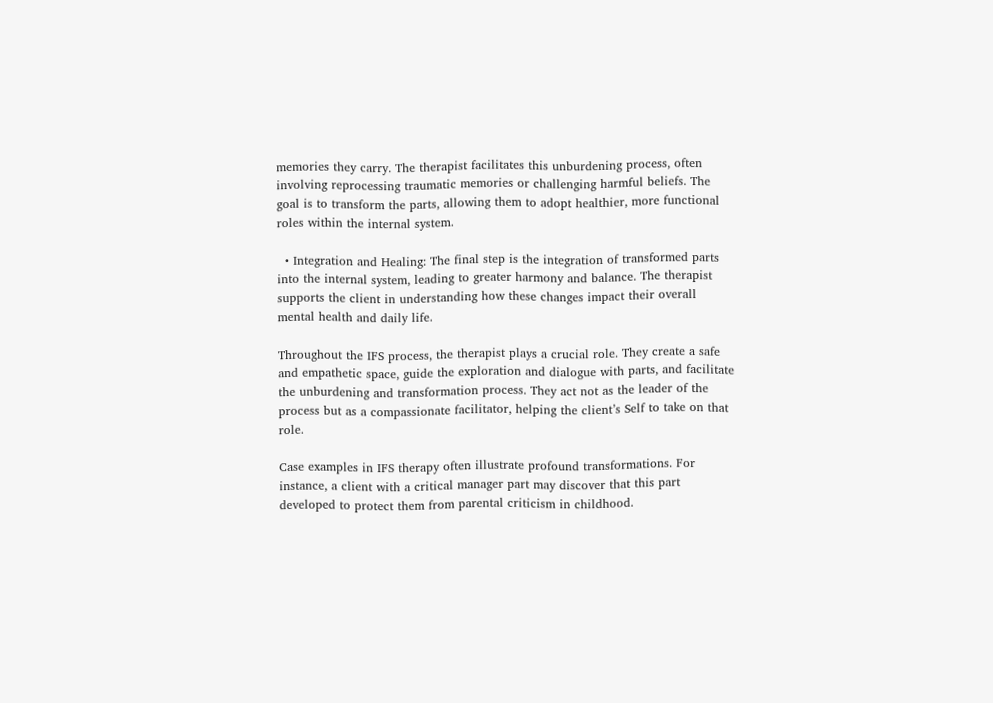memories they carry. The therapist facilitates this unburdening process, often involving reprocessing traumatic memories or challenging harmful beliefs. The goal is to transform the parts, allowing them to adopt healthier, more functional roles within the internal system.

  • Integration and Healing: The final step is the integration of transformed parts into the internal system, leading to greater harmony and balance. The therapist supports the client in understanding how these changes impact their overall mental health and daily life.

Throughout the IFS process, the therapist plays a crucial role. They create a safe and empathetic space, guide the exploration and dialogue with parts, and facilitate the unburdening and transformation process. They act not as the leader of the process but as a compassionate facilitator, helping the client’s Self to take on that role.

Case examples in IFS therapy often illustrate profound transformations. For instance, a client with a critical manager part may discover that this part developed to protect them from parental criticism in childhood.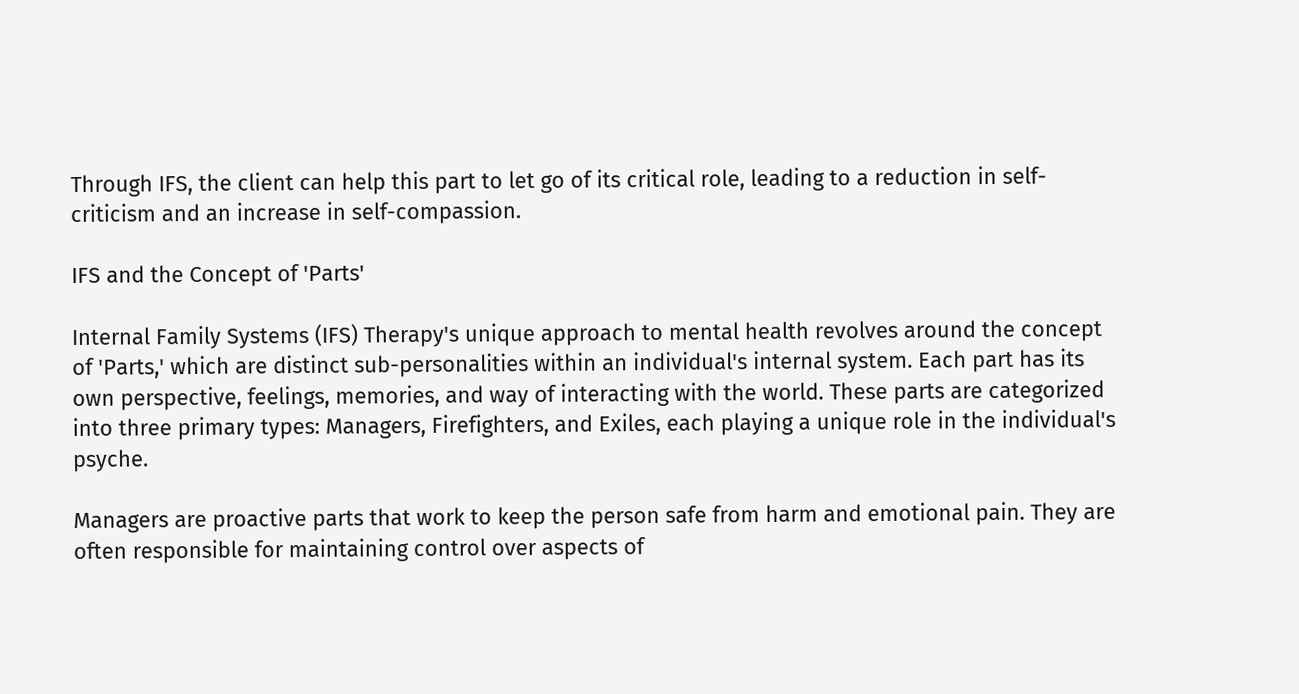Through IFS, the client can help this part to let go of its critical role, leading to a reduction in self-criticism and an increase in self-compassion.

IFS and the Concept of 'Parts'

Internal Family Systems (IFS) Therapy's unique approach to mental health revolves around the concept of 'Parts,' which are distinct sub-personalities within an individual's internal system. Each part has its own perspective, feelings, memories, and way of interacting with the world. These parts are categorized into three primary types: Managers, Firefighters, and Exiles, each playing a unique role in the individual's psyche.

Managers are proactive parts that work to keep the person safe from harm and emotional pain. They are often responsible for maintaining control over aspects of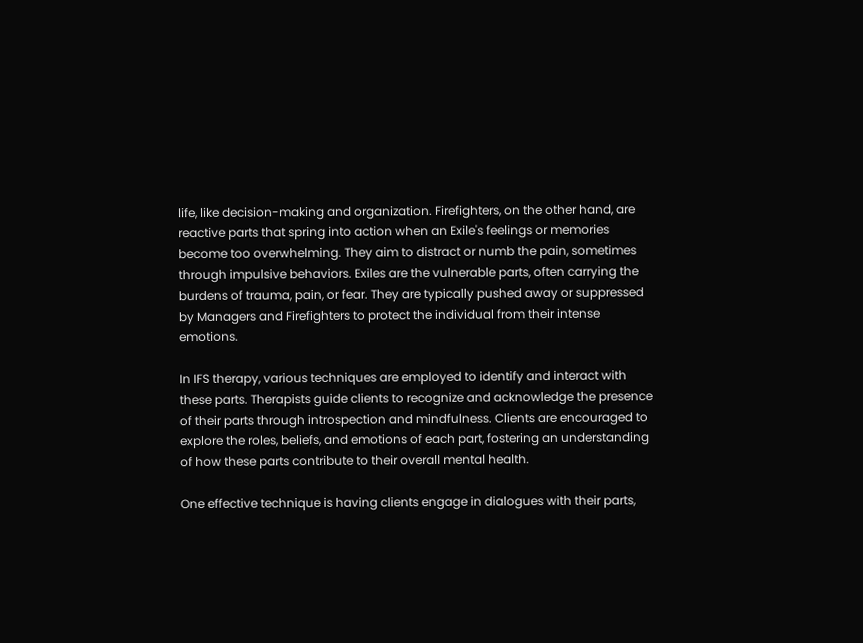life, like decision-making and organization. Firefighters, on the other hand, are reactive parts that spring into action when an Exile's feelings or memories become too overwhelming. They aim to distract or numb the pain, sometimes through impulsive behaviors. Exiles are the vulnerable parts, often carrying the burdens of trauma, pain, or fear. They are typically pushed away or suppressed by Managers and Firefighters to protect the individual from their intense emotions.

In IFS therapy, various techniques are employed to identify and interact with these parts. Therapists guide clients to recognize and acknowledge the presence of their parts through introspection and mindfulness. Clients are encouraged to explore the roles, beliefs, and emotions of each part, fostering an understanding of how these parts contribute to their overall mental health.

One effective technique is having clients engage in dialogues with their parts,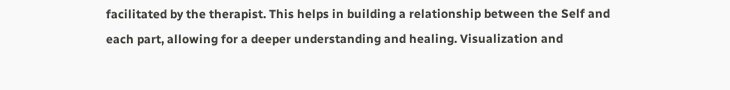facilitated by the therapist. This helps in building a relationship between the Self and each part, allowing for a deeper understanding and healing. Visualization and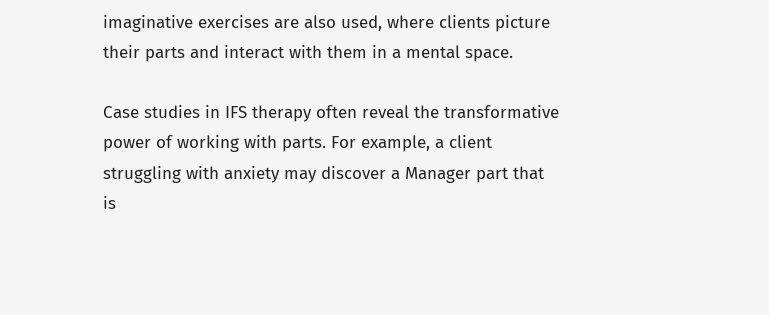imaginative exercises are also used, where clients picture their parts and interact with them in a mental space.

Case studies in IFS therapy often reveal the transformative power of working with parts. For example, a client struggling with anxiety may discover a Manager part that is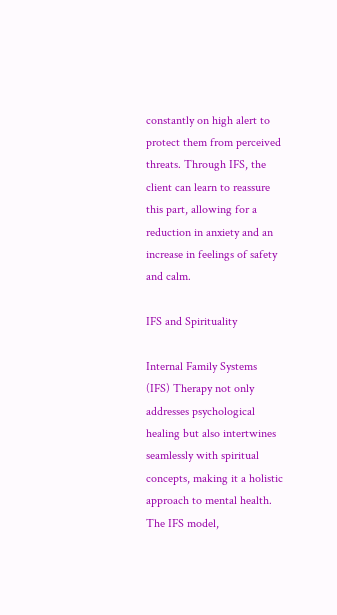constantly on high alert to protect them from perceived threats. Through IFS, the client can learn to reassure this part, allowing for a reduction in anxiety and an increase in feelings of safety and calm.

IFS and Spirituality

Internal Family Systems (IFS) Therapy not only addresses psychological healing but also intertwines seamlessly with spiritual concepts, making it a holistic approach to mental health. The IFS model,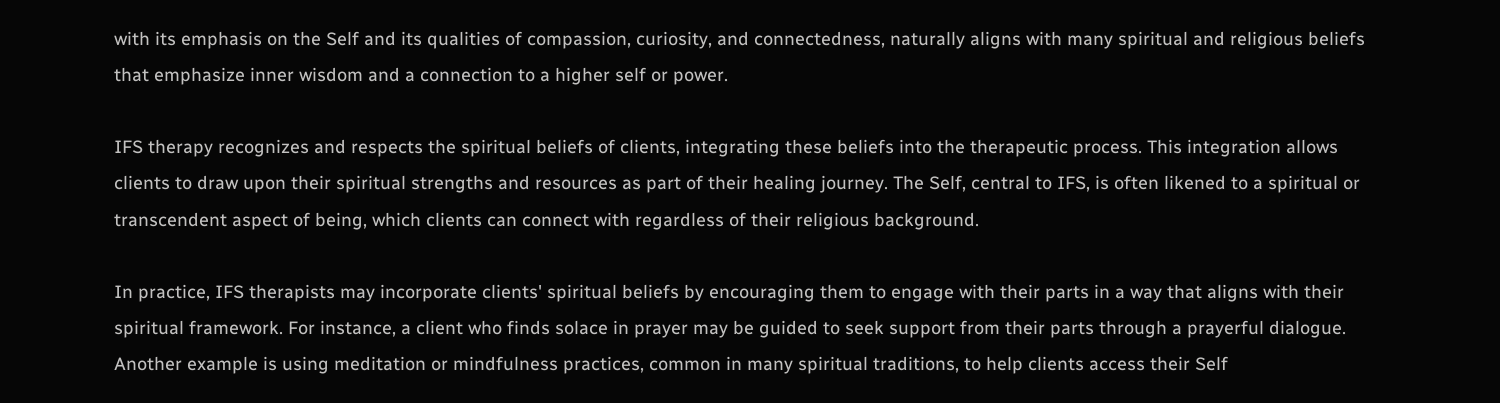with its emphasis on the Self and its qualities of compassion, curiosity, and connectedness, naturally aligns with many spiritual and religious beliefs that emphasize inner wisdom and a connection to a higher self or power.

IFS therapy recognizes and respects the spiritual beliefs of clients, integrating these beliefs into the therapeutic process. This integration allows clients to draw upon their spiritual strengths and resources as part of their healing journey. The Self, central to IFS, is often likened to a spiritual or transcendent aspect of being, which clients can connect with regardless of their religious background.

In practice, IFS therapists may incorporate clients' spiritual beliefs by encouraging them to engage with their parts in a way that aligns with their spiritual framework. For instance, a client who finds solace in prayer may be guided to seek support from their parts through a prayerful dialogue. Another example is using meditation or mindfulness practices, common in many spiritual traditions, to help clients access their Self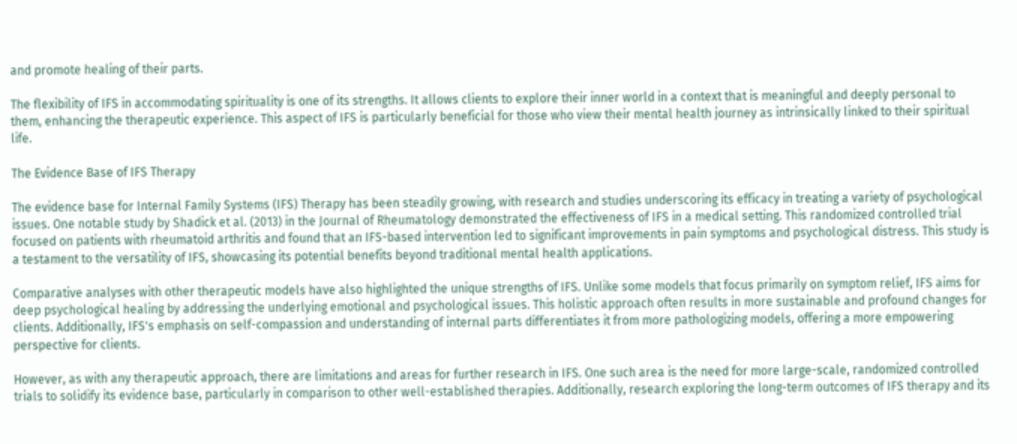and promote healing of their parts.

The flexibility of IFS in accommodating spirituality is one of its strengths. It allows clients to explore their inner world in a context that is meaningful and deeply personal to them, enhancing the therapeutic experience. This aspect of IFS is particularly beneficial for those who view their mental health journey as intrinsically linked to their spiritual life.

The Evidence Base of IFS Therapy

The evidence base for Internal Family Systems (IFS) Therapy has been steadily growing, with research and studies underscoring its efficacy in treating a variety of psychological issues. One notable study by Shadick et al. (2013) in the Journal of Rheumatology demonstrated the effectiveness of IFS in a medical setting. This randomized controlled trial focused on patients with rheumatoid arthritis and found that an IFS-based intervention led to significant improvements in pain symptoms and psychological distress. This study is a testament to the versatility of IFS, showcasing its potential benefits beyond traditional mental health applications.

Comparative analyses with other therapeutic models have also highlighted the unique strengths of IFS. Unlike some models that focus primarily on symptom relief, IFS aims for deep psychological healing by addressing the underlying emotional and psychological issues. This holistic approach often results in more sustainable and profound changes for clients. Additionally, IFS's emphasis on self-compassion and understanding of internal parts differentiates it from more pathologizing models, offering a more empowering perspective for clients.

However, as with any therapeutic approach, there are limitations and areas for further research in IFS. One such area is the need for more large-scale, randomized controlled trials to solidify its evidence base, particularly in comparison to other well-established therapies. Additionally, research exploring the long-term outcomes of IFS therapy and its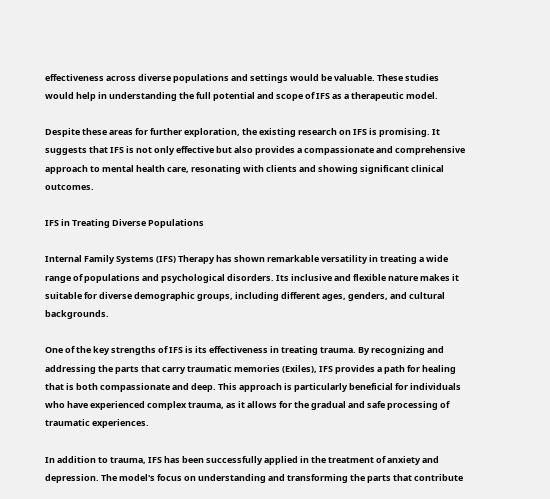effectiveness across diverse populations and settings would be valuable. These studies would help in understanding the full potential and scope of IFS as a therapeutic model.

Despite these areas for further exploration, the existing research on IFS is promising. It suggests that IFS is not only effective but also provides a compassionate and comprehensive approach to mental health care, resonating with clients and showing significant clinical outcomes.

IFS in Treating Diverse Populations

Internal Family Systems (IFS) Therapy has shown remarkable versatility in treating a wide range of populations and psychological disorders. Its inclusive and flexible nature makes it suitable for diverse demographic groups, including different ages, genders, and cultural backgrounds.

One of the key strengths of IFS is its effectiveness in treating trauma. By recognizing and addressing the parts that carry traumatic memories (Exiles), IFS provides a path for healing that is both compassionate and deep. This approach is particularly beneficial for individuals who have experienced complex trauma, as it allows for the gradual and safe processing of traumatic experiences.

In addition to trauma, IFS has been successfully applied in the treatment of anxiety and depression. The model's focus on understanding and transforming the parts that contribute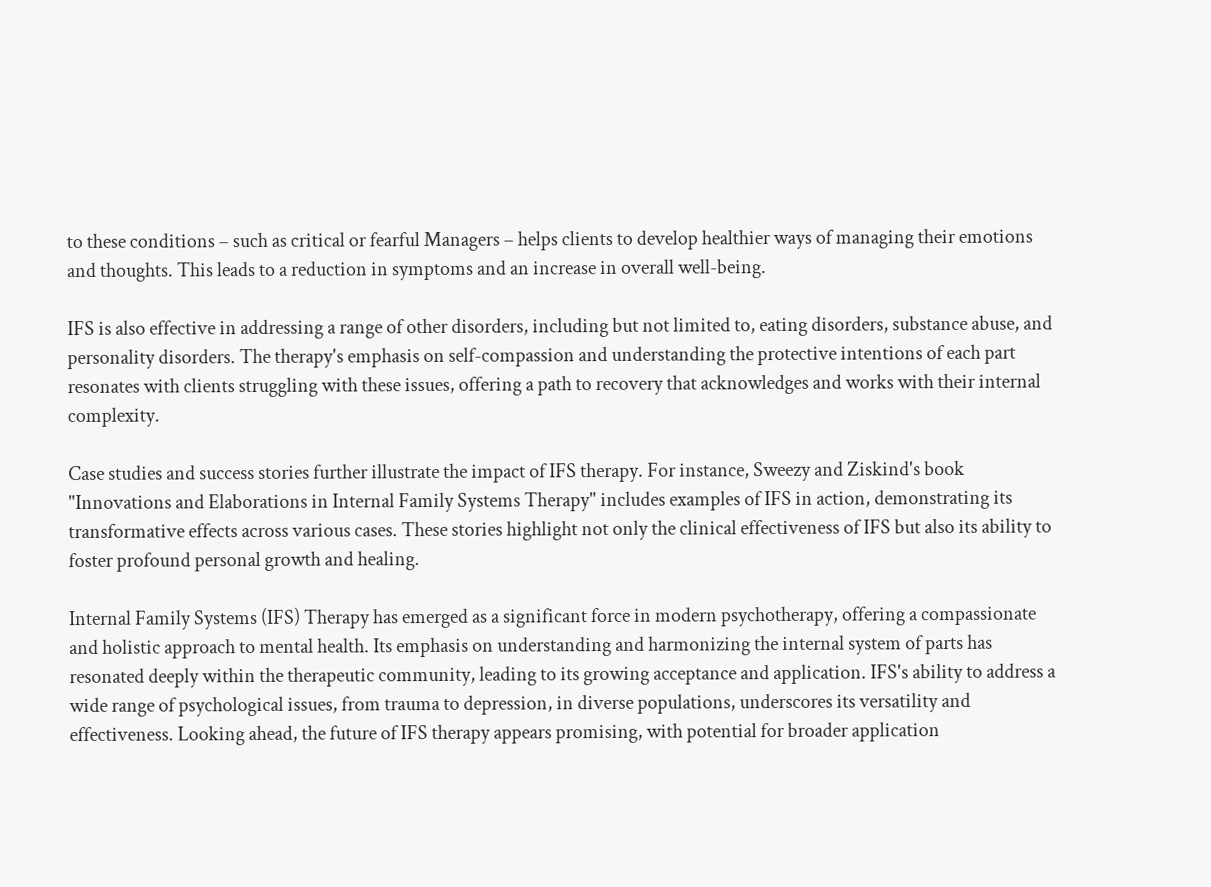to these conditions – such as critical or fearful Managers – helps clients to develop healthier ways of managing their emotions and thoughts. This leads to a reduction in symptoms and an increase in overall well-being.

IFS is also effective in addressing a range of other disorders, including but not limited to, eating disorders, substance abuse, and personality disorders. The therapy's emphasis on self-compassion and understanding the protective intentions of each part resonates with clients struggling with these issues, offering a path to recovery that acknowledges and works with their internal complexity.

Case studies and success stories further illustrate the impact of IFS therapy. For instance, Sweezy and Ziskind's book "Innovations and Elaborations in Internal Family Systems Therapy" includes examples of IFS in action, demonstrating its transformative effects across various cases. These stories highlight not only the clinical effectiveness of IFS but also its ability to foster profound personal growth and healing.

Internal Family Systems (IFS) Therapy has emerged as a significant force in modern psychotherapy, offering a compassionate and holistic approach to mental health. Its emphasis on understanding and harmonizing the internal system of parts has resonated deeply within the therapeutic community, leading to its growing acceptance and application. IFS's ability to address a wide range of psychological issues, from trauma to depression, in diverse populations, underscores its versatility and effectiveness. Looking ahead, the future of IFS therapy appears promising, with potential for broader application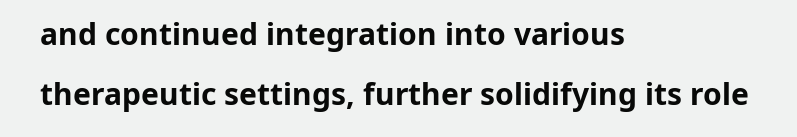and continued integration into various therapeutic settings, further solidifying its role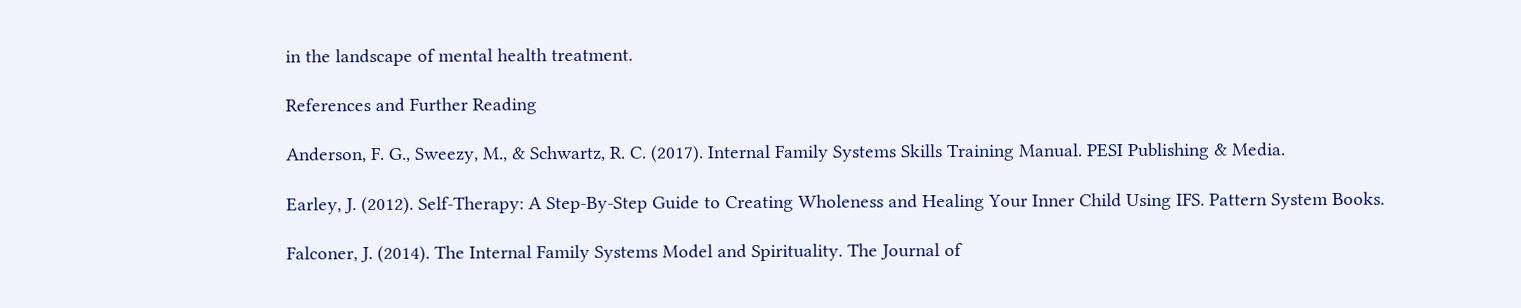in the landscape of mental health treatment.

References and Further Reading

Anderson, F. G., Sweezy, M., & Schwartz, R. C. (2017). Internal Family Systems Skills Training Manual. PESI Publishing & Media.

Earley, J. (2012). Self-Therapy: A Step-By-Step Guide to Creating Wholeness and Healing Your Inner Child Using IFS. Pattern System Books.

Falconer, J. (2014). The Internal Family Systems Model and Spirituality. The Journal of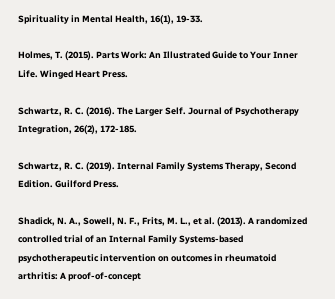Spirituality in Mental Health, 16(1), 19-33.

Holmes, T. (2015). Parts Work: An Illustrated Guide to Your Inner Life. Winged Heart Press.

Schwartz, R. C. (2016). The Larger Self. Journal of Psychotherapy Integration, 26(2), 172-185.

Schwartz, R. C. (2019). Internal Family Systems Therapy, Second Edition. Guilford Press.

Shadick, N. A., Sowell, N. F., Frits, M. L., et al. (2013). A randomized controlled trial of an Internal Family Systems-based psychotherapeutic intervention on outcomes in rheumatoid arthritis: A proof-of-concept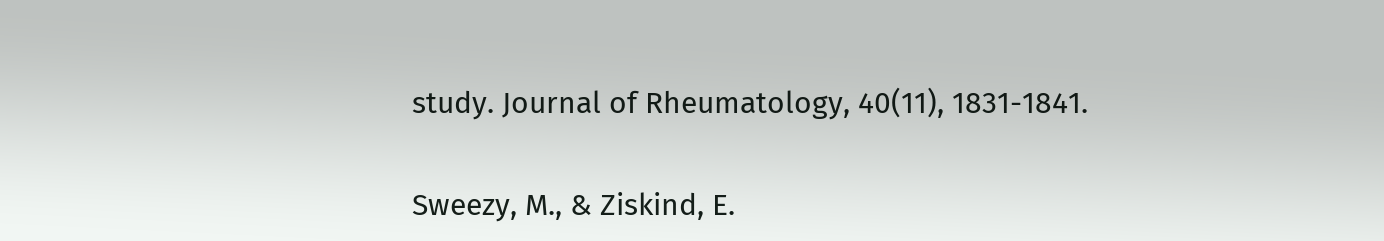study. Journal of Rheumatology, 40(11), 1831-1841.

Sweezy, M., & Ziskind, E.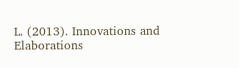L. (2013). Innovations and Elaborations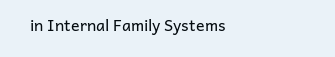in Internal Family Systems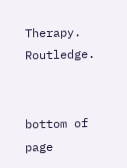Therapy. Routledge.


bottom of page